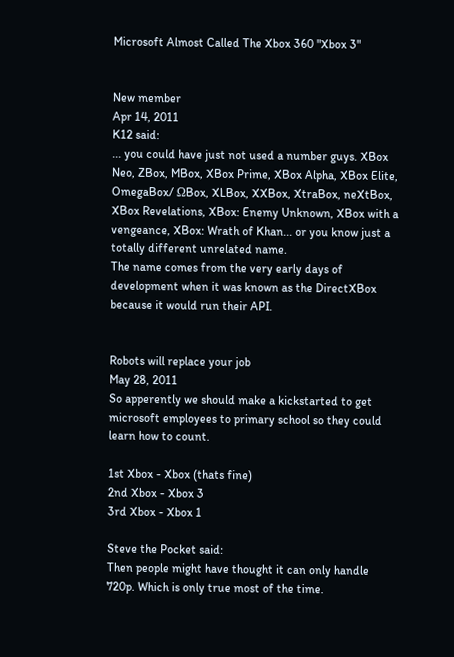Microsoft Almost Called The Xbox 360 "Xbox 3"


New member
Apr 14, 2011
K12 said:
... you could have just not used a number guys. XBox Neo, ZBox, MBox, XBox Prime, XBox Alpha, XBox Elite, OmegaBox/ ΩBox, XLBox, XXBox, XtraBox, neXtBox, XBox Revelations, XBox: Enemy Unknown, XBox with a vengeance, XBox: Wrath of Khan... or you know just a totally different unrelated name.
The name comes from the very early days of development when it was known as the DirectXBox because it would run their API.


Robots will replace your job
May 28, 2011
So apperently we should make a kickstarted to get microsoft employees to primary school so they could learn how to count.

1st Xbox - Xbox (thats fine)
2nd Xbox - Xbox 3
3rd Xbox - Xbox 1

Steve the Pocket said:
Then people might have thought it can only handle 720p. Which is only true most of the time.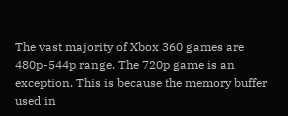The vast majority of Xbox 360 games are 480p-544p range. The 720p game is an exception. This is because the memory buffer used in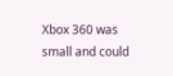Xbox 360 was small and could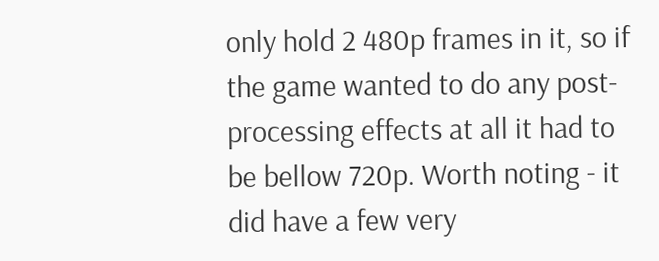only hold 2 480p frames in it, so if the game wanted to do any post-processing effects at all it had to be bellow 720p. Worth noting - it did have a few very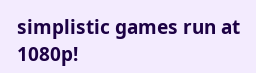simplistic games run at 1080p!